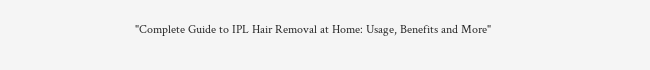"Complete Guide to IPL Hair Removal at Home: Usage, Benefits and More"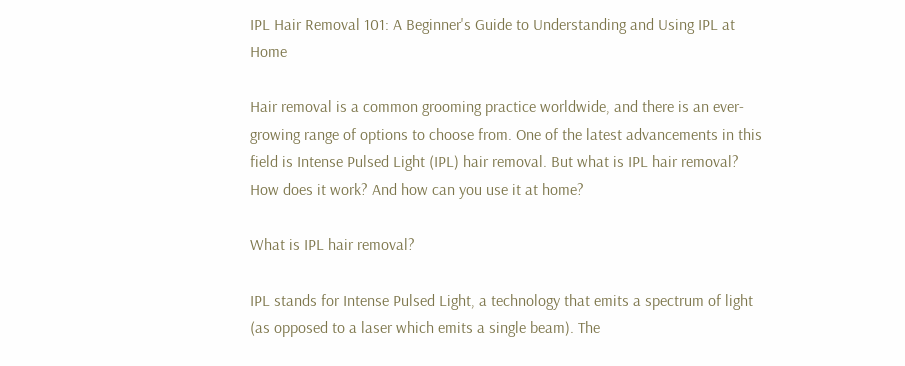IPL Hair Removal 101: A Beginner's Guide to Understanding and Using IPL at Home

Hair removal is a common grooming practice worldwide, and there is an ever-growing range of options to choose from. One of the latest advancements in this field is Intense Pulsed Light (IPL) hair removal. But what is IPL hair removal? How does it work? And how can you use it at home?

What is IPL hair removal?

IPL stands for Intense Pulsed Light, a technology that emits a spectrum of light (as opposed to a laser which emits a single beam). The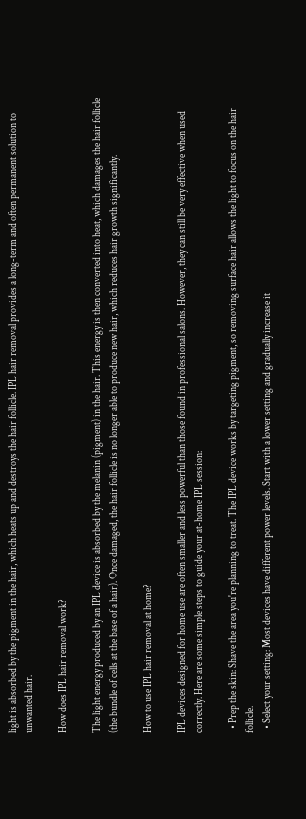light is absorbed by the pigment in the hair, which heats up and destroys the hair follicle. IPL hair removal provides a long-term and often permanent solution to unwanted hair.

How does IPL hair removal work?

The light energy produced by an IPL device is absorbed by the melanin (pigment) in the hair. This energy is then converted into heat, which damages the hair follicle (the bundle of cells at the base of a hair). Once damaged, the hair follicle is no longer able to produce new hair, which reduces hair growth significantly.

How to use IPL hair removal at home?

IPL devices designed for home use are often smaller and less powerful than those found in professional salons. However, they can still be very effective when used correctly. Here are some simple steps to guide your at-home IPL session:

  • Prep the skin: Shave the area you're planning to treat. The IPL device works by targeting pigment, so removing surface hair allows the light to focus on the hair follicle.
  • Select your setting: Most devices have different power levels. Start with a lower setting and gradually increase it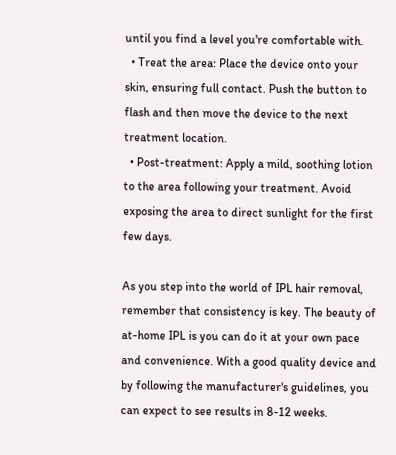until you find a level you're comfortable with.
  • Treat the area: Place the device onto your skin, ensuring full contact. Push the button to flash and then move the device to the next treatment location.
  • Post-treatment: Apply a mild, soothing lotion to the area following your treatment. Avoid exposing the area to direct sunlight for the first few days.

As you step into the world of IPL hair removal, remember that consistency is key. The beauty of at-home IPL is you can do it at your own pace and convenience. With a good quality device and by following the manufacturer's guidelines, you can expect to see results in 8-12 weeks.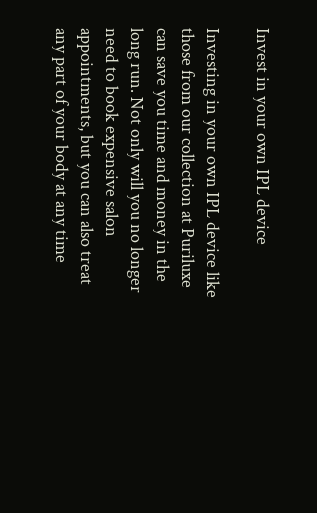Invest in your own IPL device

Investing in your own IPL device like those from our collection at Puriluxe can save you time and money in the long run. Not only will you no longer need to book expensive salon appointments, but you can also treat any part of your body at any time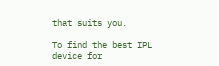that suits you.

To find the best IPL device for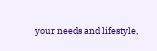your needs and lifestyle,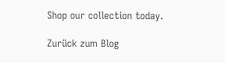Shop our collection today.

Zurück zum Blog